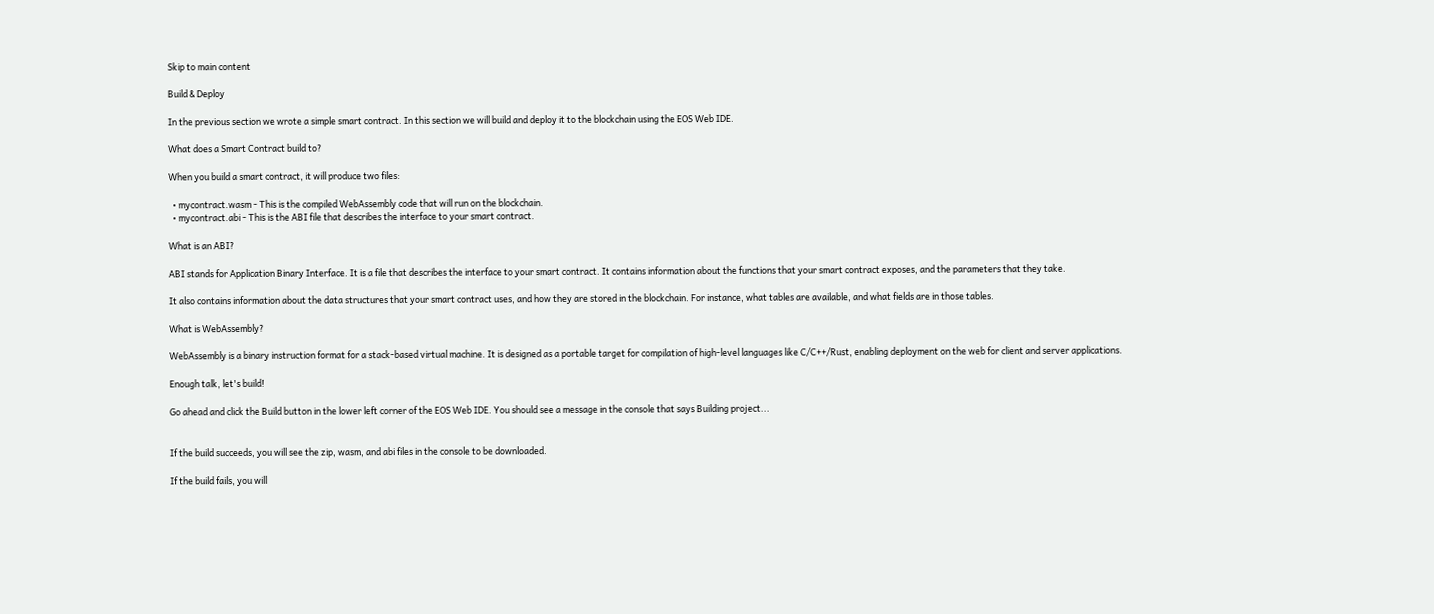Skip to main content

Build & Deploy

In the previous section we wrote a simple smart contract. In this section we will build and deploy it to the blockchain using the EOS Web IDE.

What does a Smart Contract build to?

When you build a smart contract, it will produce two files:

  • mycontract.wasm - This is the compiled WebAssembly code that will run on the blockchain.
  • mycontract.abi - This is the ABI file that describes the interface to your smart contract.

What is an ABI?

ABI stands for Application Binary Interface. It is a file that describes the interface to your smart contract. It contains information about the functions that your smart contract exposes, and the parameters that they take.

It also contains information about the data structures that your smart contract uses, and how they are stored in the blockchain. For instance, what tables are available, and what fields are in those tables.

What is WebAssembly?

WebAssembly is a binary instruction format for a stack-based virtual machine. It is designed as a portable target for compilation of high-level languages like C/C++/Rust, enabling deployment on the web for client and server applications.

Enough talk, let's build!

Go ahead and click the Build button in the lower left corner of the EOS Web IDE. You should see a message in the console that says Building project...


If the build succeeds, you will see the zip, wasm, and abi files in the console to be downloaded.

If the build fails, you will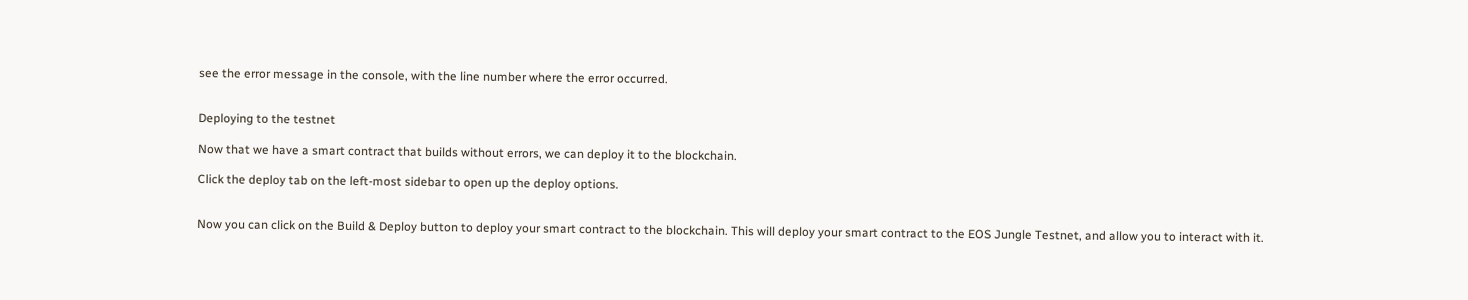see the error message in the console, with the line number where the error occurred.


Deploying to the testnet

Now that we have a smart contract that builds without errors, we can deploy it to the blockchain.

Click the deploy tab on the left-most sidebar to open up the deploy options.


Now you can click on the Build & Deploy button to deploy your smart contract to the blockchain. This will deploy your smart contract to the EOS Jungle Testnet, and allow you to interact with it.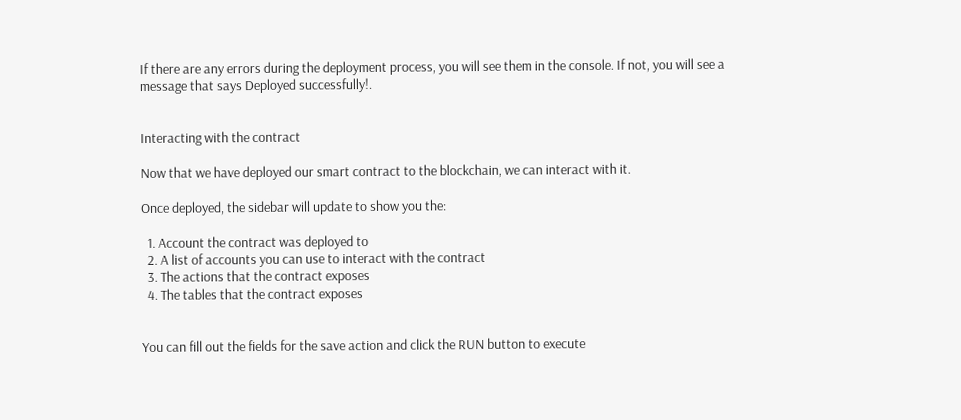If there are any errors during the deployment process, you will see them in the console. If not, you will see a message that says Deployed successfully!.


Interacting with the contract

Now that we have deployed our smart contract to the blockchain, we can interact with it.

Once deployed, the sidebar will update to show you the:

  1. Account the contract was deployed to
  2. A list of accounts you can use to interact with the contract
  3. The actions that the contract exposes
  4. The tables that the contract exposes


You can fill out the fields for the save action and click the RUN button to execute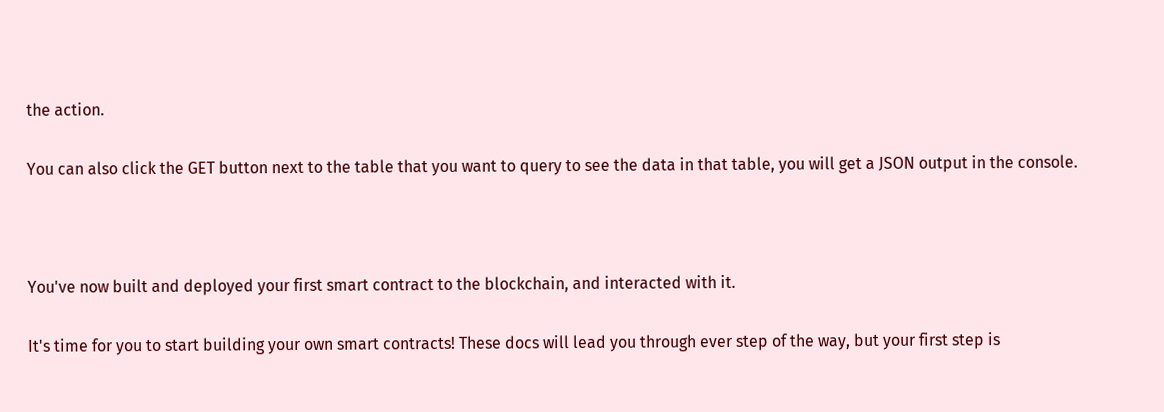the action.

You can also click the GET button next to the table that you want to query to see the data in that table, you will get a JSON output in the console.



You've now built and deployed your first smart contract to the blockchain, and interacted with it.

It's time for you to start building your own smart contracts! These docs will lead you through ever step of the way, but your first step is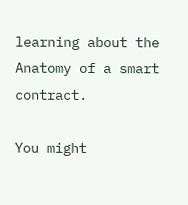learning about the Anatomy of a smart contract.

You might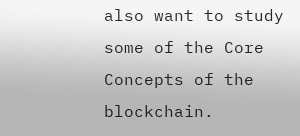also want to study some of the Core Concepts of the blockchain.